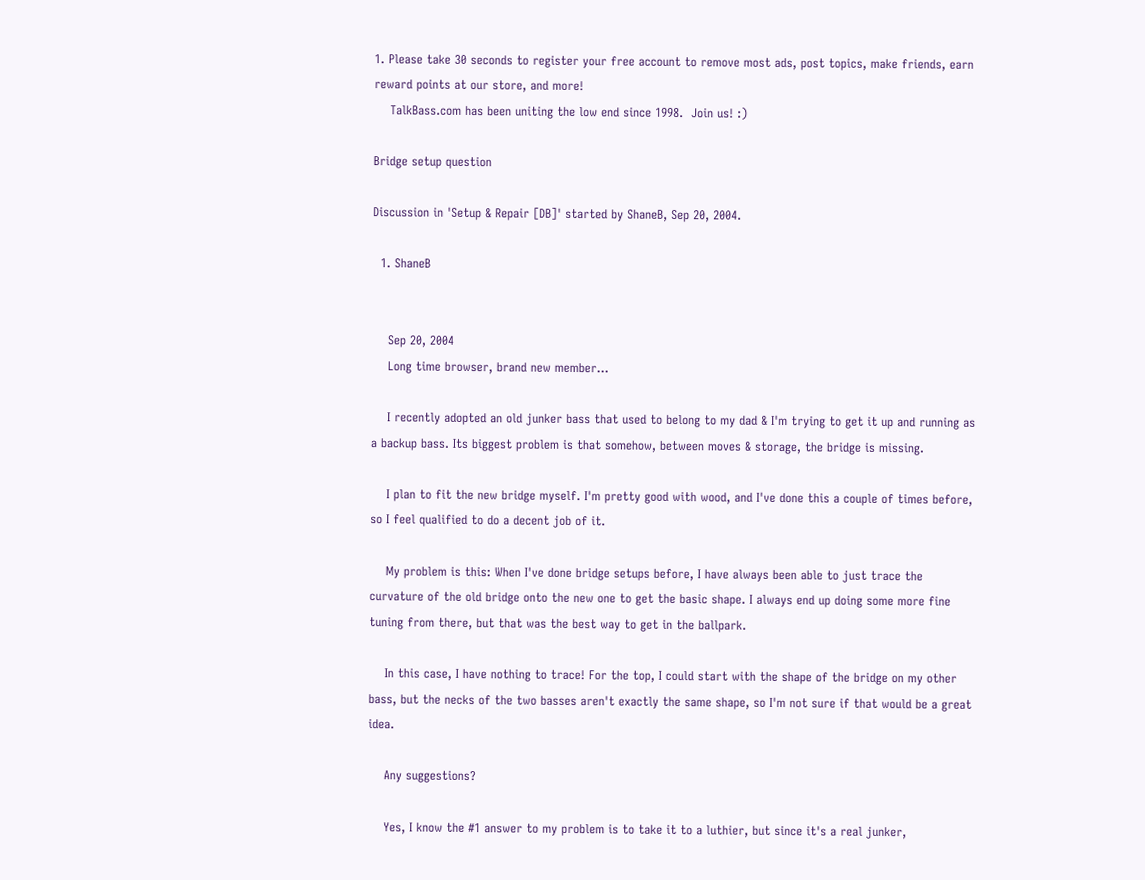1. Please take 30 seconds to register your free account to remove most ads, post topics, make friends, earn reward points at our store, and more!
    TalkBass.com has been uniting the low end since 1998.  Join us! :)

Bridge setup question

Discussion in 'Setup & Repair [DB]' started by ShaneB, Sep 20, 2004.

  1. ShaneB


    Sep 20, 2004
    Long time browser, brand new member...

    I recently adopted an old junker bass that used to belong to my dad & I'm trying to get it up and running as a backup bass. Its biggest problem is that somehow, between moves & storage, the bridge is missing.

    I plan to fit the new bridge myself. I'm pretty good with wood, and I've done this a couple of times before, so I feel qualified to do a decent job of it.

    My problem is this: When I've done bridge setups before, I have always been able to just trace the curvature of the old bridge onto the new one to get the basic shape. I always end up doing some more fine tuning from there, but that was the best way to get in the ballpark.

    In this case, I have nothing to trace! For the top, I could start with the shape of the bridge on my other bass, but the necks of the two basses aren't exactly the same shape, so I'm not sure if that would be a great idea.

    Any suggestions?

    Yes, I know the #1 answer to my problem is to take it to a luthier, but since it's a real junker,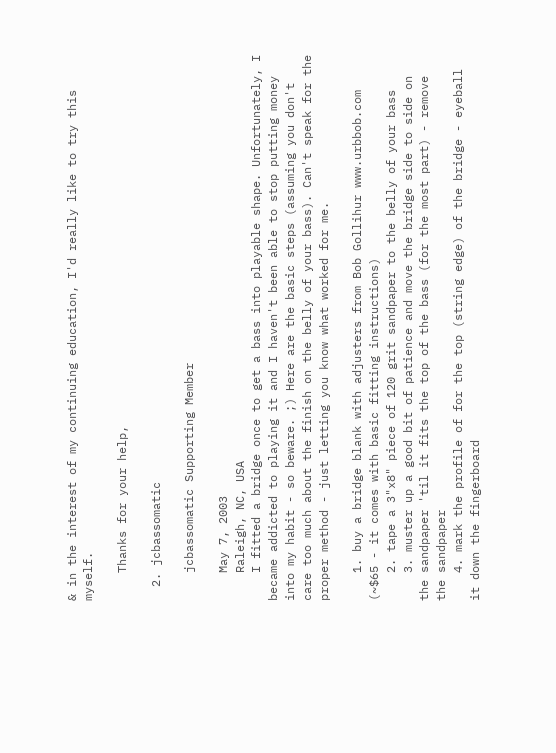& in the interest of my continuing education, I'd really like to try this myself.

    Thanks for your help,

  2. jcbassomatic

    jcbassomatic Supporting Member

    May 7, 2003
    Raleigh, NC, USA
    I fitted a bridge once to get a bass into playable shape. Unfortunately, I became addicted to playing it and I haven't been able to stop putting money into my habit - so beware. ;) Here are the basic steps (assuming you don't care too much about the finish on the belly of your bass). Can't speak for the proper method - just letting you know what worked for me.

    1. buy a bridge blank with adjusters from Bob Gollihur www.urbbob.com (~$65 - it comes with basic fitting instructions)
    2. tape a 3"x8" piece of 120 grit sandpaper to the belly of your bass
    3. muster up a good bit of patience and move the bridge side to side on the sandpaper 'til it fits the top of the bass (for the most part) - remove the sandpaper
    4. mark the profile of for the top (string edge) of the bridge - eyeball it down the fingerboard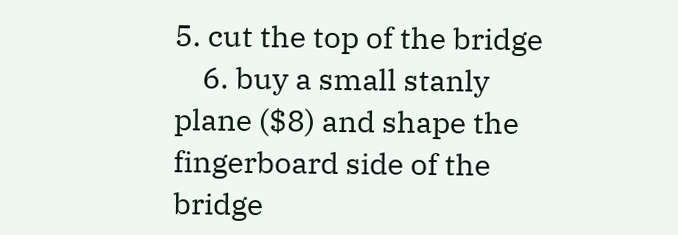5. cut the top of the bridge
    6. buy a small stanly plane ($8) and shape the fingerboard side of the bridge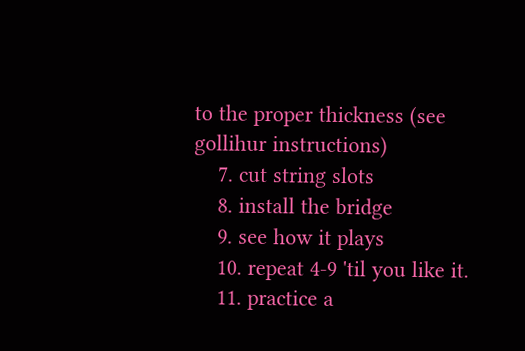to the proper thickness (see gollihur instructions)
    7. cut string slots
    8. install the bridge
    9. see how it plays
    10. repeat 4-9 'til you like it.
    11. practice a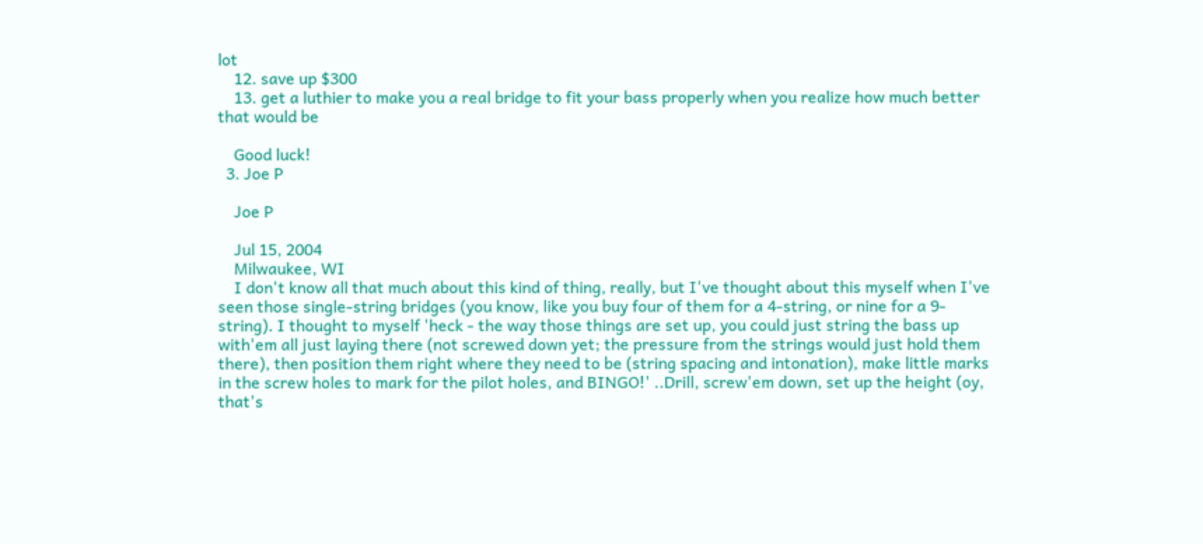lot
    12. save up $300
    13. get a luthier to make you a real bridge to fit your bass properly when you realize how much better that would be

    Good luck!
  3. Joe P

    Joe P

    Jul 15, 2004
    Milwaukee, WI
    I don't know all that much about this kind of thing, really, but I've thought about this myself when I've seen those single-string bridges (you know, like you buy four of them for a 4-string, or nine for a 9-string). I thought to myself 'heck - the way those things are set up, you could just string the bass up with'em all just laying there (not screwed down yet; the pressure from the strings would just hold them there), then position them right where they need to be (string spacing and intonation), make little marks in the screw holes to mark for the pilot holes, and BINGO!' ..Drill, screw'em down, set up the height (oy, that's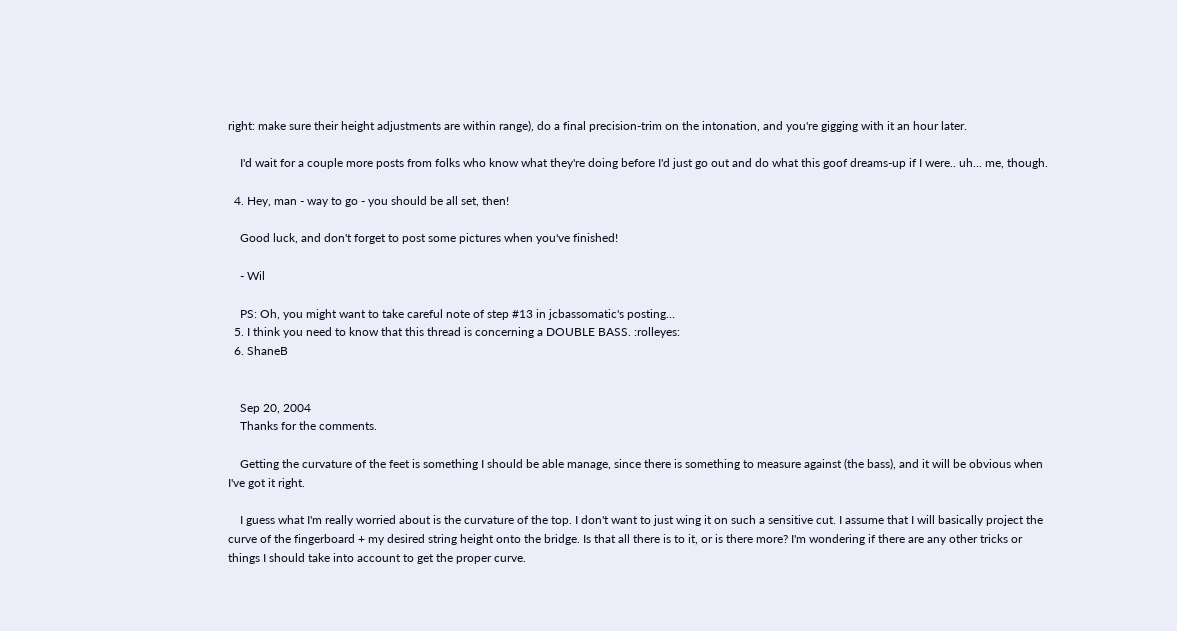right: make sure their height adjustments are within range), do a final precision-trim on the intonation, and you're gigging with it an hour later.

    I'd wait for a couple more posts from folks who know what they're doing before I'd just go out and do what this goof dreams-up if I were.. uh... me, though.

  4. Hey, man - way to go - you should be all set, then!

    Good luck, and don't forget to post some pictures when you've finished!

    - Wil

    PS: Oh, you might want to take careful note of step #13 in jcbassomatic's posting…
  5. I think you need to know that this thread is concerning a DOUBLE BASS. :rolleyes:
  6. ShaneB


    Sep 20, 2004
    Thanks for the comments.

    Getting the curvature of the feet is something I should be able manage, since there is something to measure against (the bass), and it will be obvious when I've got it right.

    I guess what I'm really worried about is the curvature of the top. I don't want to just wing it on such a sensitive cut. I assume that I will basically project the curve of the fingerboard + my desired string height onto the bridge. Is that all there is to it, or is there more? I'm wondering if there are any other tricks or things I should take into account to get the proper curve.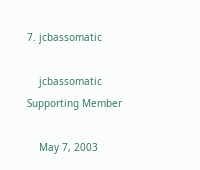7. jcbassomatic

    jcbassomatic Supporting Member

    May 7, 2003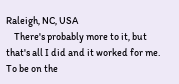Raleigh, NC, USA
    There's probably more to it, but that's all I did and it worked for me. To be on the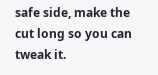safe side, make the cut long so you can tweak it.